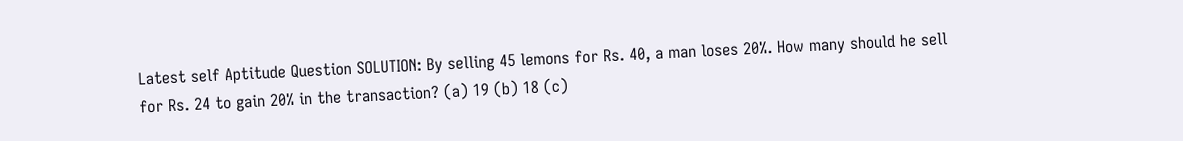Latest self Aptitude Question SOLUTION: By selling 45 lemons for Rs. 40, a man loses 20%. How many should he sell for Rs. 24 to gain 20% in the transaction? (a) 19 (b) 18 (c)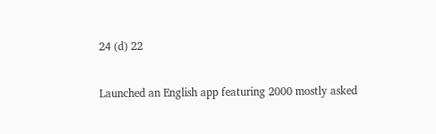24 (d) 22

Launched an English app featuring 2000 mostly asked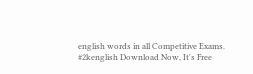english words in all Competitive Exams. #2kenglish Download Now, It's Free